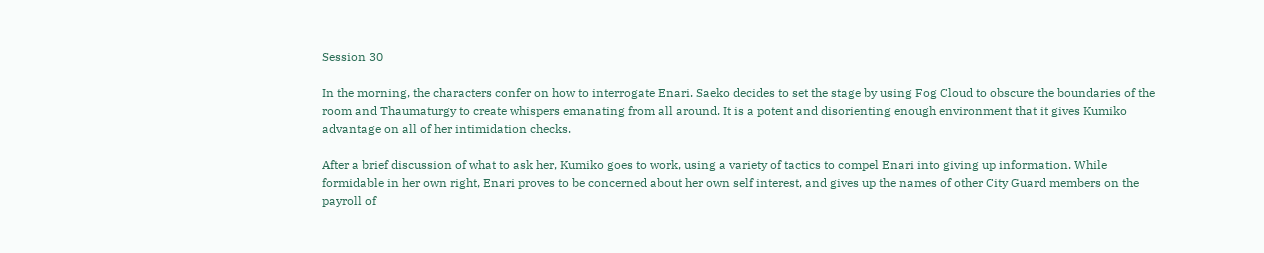Session 30

In the morning, the characters confer on how to interrogate Enari. Saeko decides to set the stage by using Fog Cloud to obscure the boundaries of the room and Thaumaturgy to create whispers emanating from all around. It is a potent and disorienting enough environment that it gives Kumiko advantage on all of her intimidation checks.

After a brief discussion of what to ask her, Kumiko goes to work, using a variety of tactics to compel Enari into giving up information. While formidable in her own right, Enari proves to be concerned about her own self interest, and gives up the names of other City Guard members on the payroll of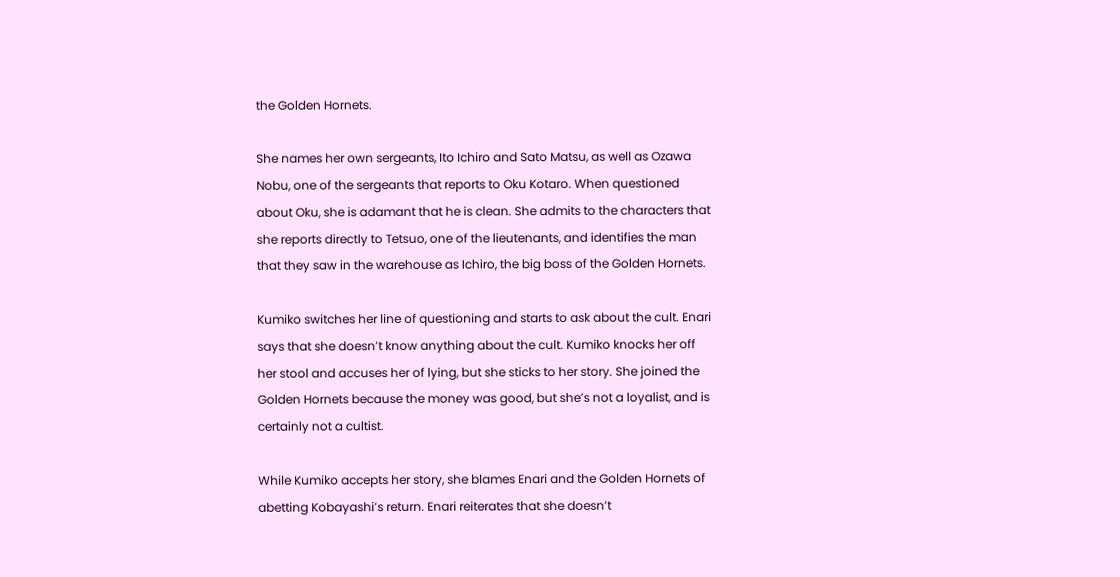the Golden Hornets.

She names her own sergeants, Ito Ichiro and Sato Matsu, as well as Ozawa Nobu, one of the sergeants that reports to Oku Kotaro. When questioned about Oku, she is adamant that he is clean. She admits to the characters that she reports directly to Tetsuo, one of the lieutenants, and identifies the man that they saw in the warehouse as Ichiro, the big boss of the Golden Hornets.

Kumiko switches her line of questioning and starts to ask about the cult. Enari says that she doesn’t know anything about the cult. Kumiko knocks her off her stool and accuses her of lying, but she sticks to her story. She joined the Golden Hornets because the money was good, but she’s not a loyalist, and is certainly not a cultist.

While Kumiko accepts her story, she blames Enari and the Golden Hornets of abetting Kobayashi’s return. Enari reiterates that she doesn’t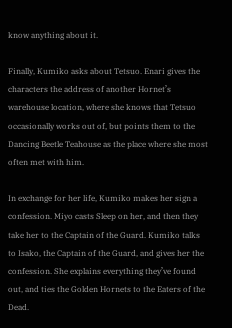know anything about it.

Finally, Kumiko asks about Tetsuo. Enari gives the characters the address of another Hornet’s warehouse location, where she knows that Tetsuo occasionally works out of, but points them to the Dancing Beetle Teahouse as the place where she most often met with him.

In exchange for her life, Kumiko makes her sign a confession. Miyo casts Sleep on her, and then they take her to the Captain of the Guard. Kumiko talks to Isako, the Captain of the Guard, and gives her the confession. She explains everything they’ve found out, and ties the Golden Hornets to the Eaters of the Dead.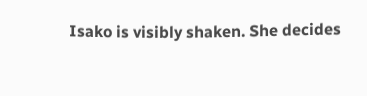Isako is visibly shaken. She decides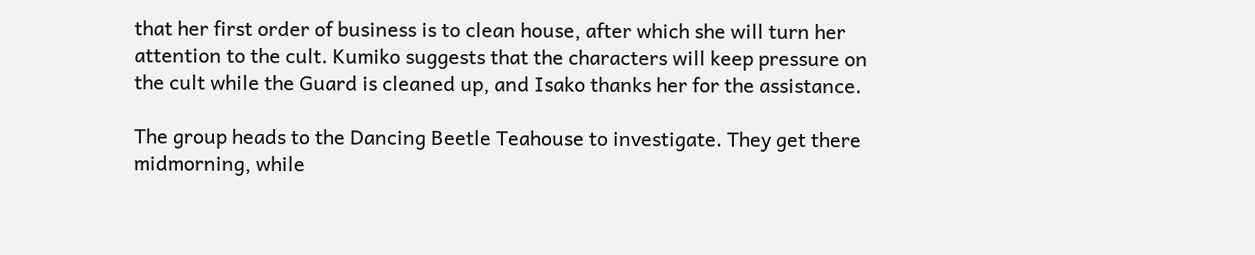that her first order of business is to clean house, after which she will turn her attention to the cult. Kumiko suggests that the characters will keep pressure on the cult while the Guard is cleaned up, and Isako thanks her for the assistance.

The group heads to the Dancing Beetle Teahouse to investigate. They get there midmorning, while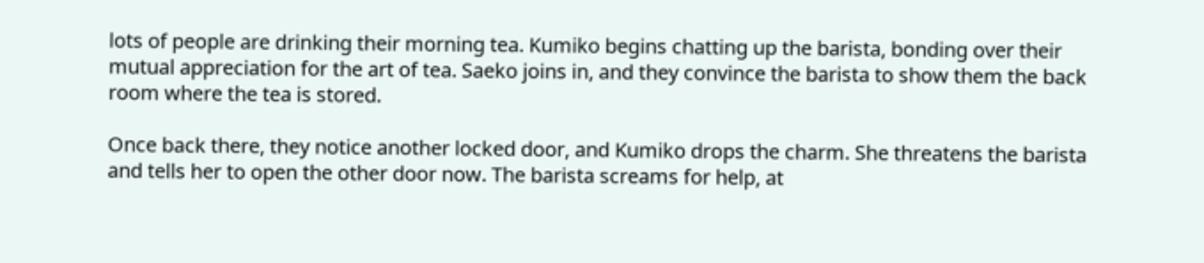lots of people are drinking their morning tea. Kumiko begins chatting up the barista, bonding over their mutual appreciation for the art of tea. Saeko joins in, and they convince the barista to show them the back room where the tea is stored.

Once back there, they notice another locked door, and Kumiko drops the charm. She threatens the barista and tells her to open the other door now. The barista screams for help, at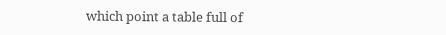which point a table full of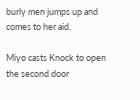burly men jumps up and comes to her aid.

Miyo casts Knock to open the second door